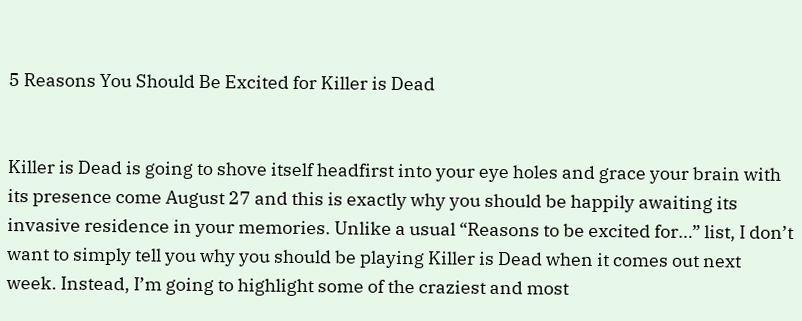5 Reasons You Should Be Excited for Killer is Dead


Killer is Dead is going to shove itself headfirst into your eye holes and grace your brain with its presence come August 27 and this is exactly why you should be happily awaiting its invasive residence in your memories. Unlike a usual “Reasons to be excited for…” list, I don’t want to simply tell you why you should be playing Killer is Dead when it comes out next week. Instead, I’m going to highlight some of the craziest and most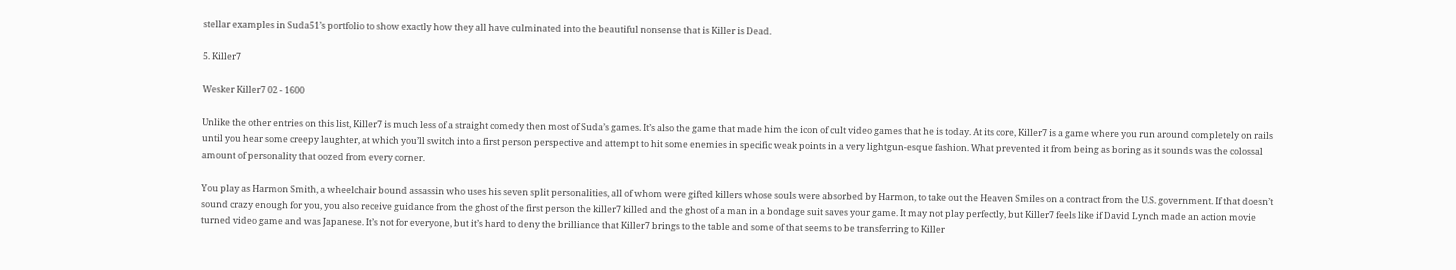stellar examples in Suda51’s portfolio to show exactly how they all have culminated into the beautiful nonsense that is Killer is Dead.

5. Killer7

Wesker Killer7 02 - 1600

Unlike the other entries on this list, Killer7 is much less of a straight comedy then most of Suda’s games. It’s also the game that made him the icon of cult video games that he is today. At its core, Killer7 is a game where you run around completely on rails until you hear some creepy laughter, at which you’ll switch into a first person perspective and attempt to hit some enemies in specific weak points in a very lightgun-esque fashion. What prevented it from being as boring as it sounds was the colossal amount of personality that oozed from every corner.

You play as Harmon Smith, a wheelchair bound assassin who uses his seven split personalities, all of whom were gifted killers whose souls were absorbed by Harmon, to take out the Heaven Smiles on a contract from the U.S. government. If that doesn’t sound crazy enough for you, you also receive guidance from the ghost of the first person the killer7 killed and the ghost of a man in a bondage suit saves your game. It may not play perfectly, but Killer7 feels like if David Lynch made an action movie turned video game and was Japanese. It’s not for everyone, but it’s hard to deny the brilliance that Killer7 brings to the table and some of that seems to be transferring to Killer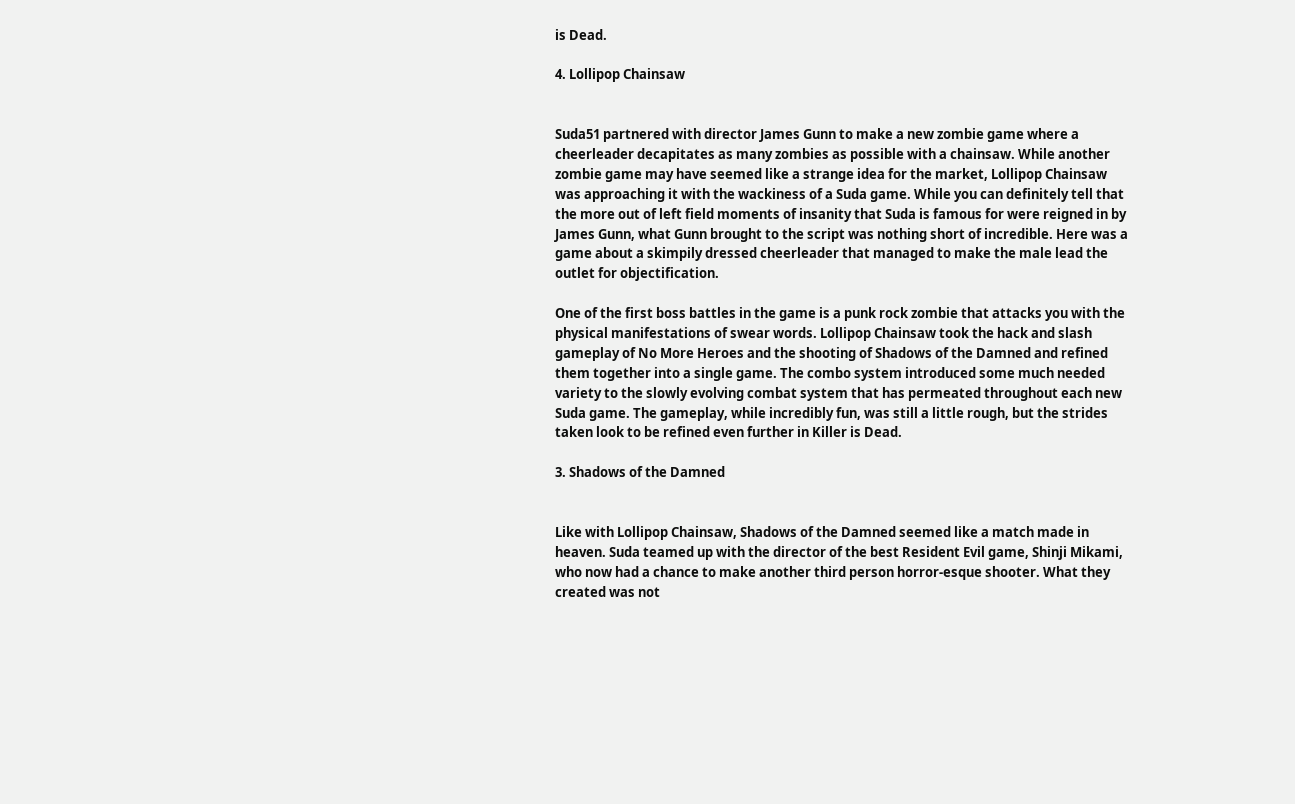is Dead.

4. Lollipop Chainsaw


Suda51 partnered with director James Gunn to make a new zombie game where a cheerleader decapitates as many zombies as possible with a chainsaw. While another zombie game may have seemed like a strange idea for the market, Lollipop Chainsaw was approaching it with the wackiness of a Suda game. While you can definitely tell that the more out of left field moments of insanity that Suda is famous for were reigned in by James Gunn, what Gunn brought to the script was nothing short of incredible. Here was a game about a skimpily dressed cheerleader that managed to make the male lead the outlet for objectification.

One of the first boss battles in the game is a punk rock zombie that attacks you with the physical manifestations of swear words. Lollipop Chainsaw took the hack and slash gameplay of No More Heroes and the shooting of Shadows of the Damned and refined them together into a single game. The combo system introduced some much needed variety to the slowly evolving combat system that has permeated throughout each new Suda game. The gameplay, while incredibly fun, was still a little rough, but the strides taken look to be refined even further in Killer is Dead.

3. Shadows of the Damned


Like with Lollipop Chainsaw, Shadows of the Damned seemed like a match made in heaven. Suda teamed up with the director of the best Resident Evil game, Shinji Mikami, who now had a chance to make another third person horror-esque shooter. What they created was not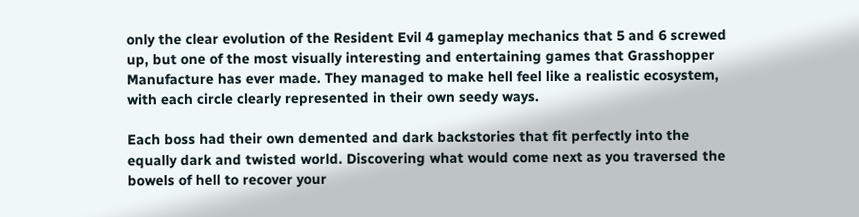only the clear evolution of the Resident Evil 4 gameplay mechanics that 5 and 6 screwed up, but one of the most visually interesting and entertaining games that Grasshopper Manufacture has ever made. They managed to make hell feel like a realistic ecosystem, with each circle clearly represented in their own seedy ways.

Each boss had their own demented and dark backstories that fit perfectly into the equally dark and twisted world. Discovering what would come next as you traversed the bowels of hell to recover your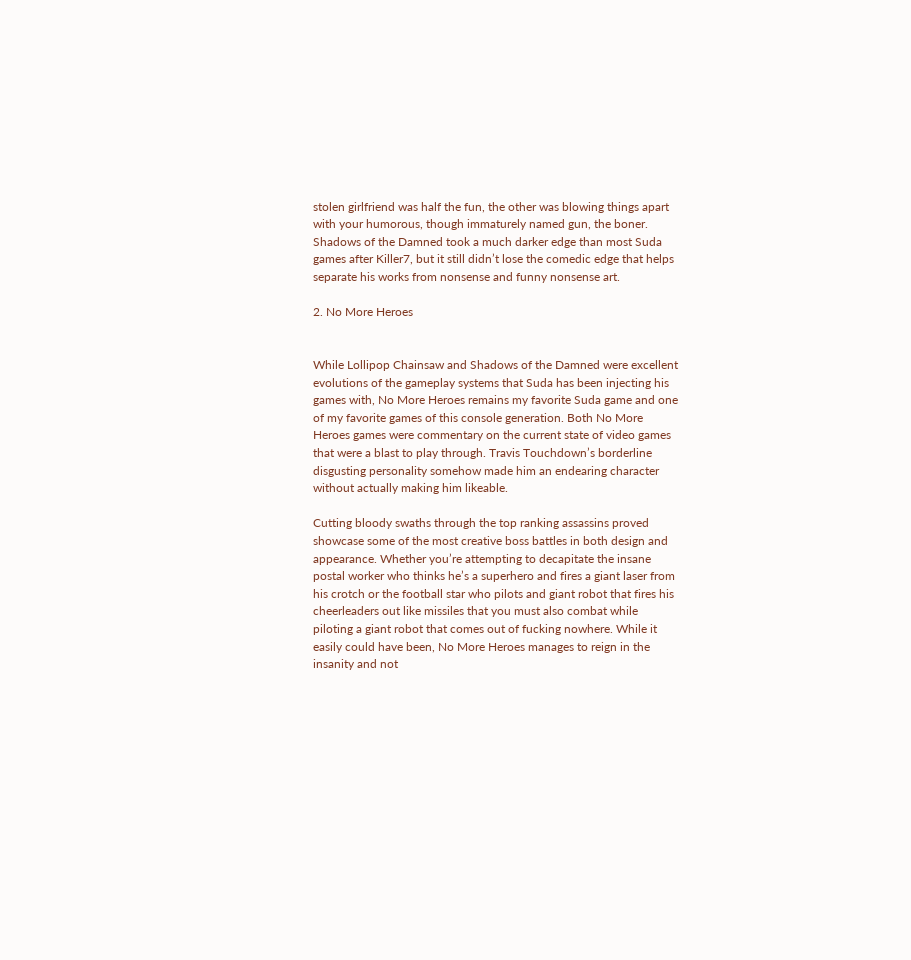stolen girlfriend was half the fun, the other was blowing things apart with your humorous, though immaturely named gun, the boner. Shadows of the Damned took a much darker edge than most Suda games after Killer7, but it still didn’t lose the comedic edge that helps separate his works from nonsense and funny nonsense art.

2. No More Heroes


While Lollipop Chainsaw and Shadows of the Damned were excellent evolutions of the gameplay systems that Suda has been injecting his games with, No More Heroes remains my favorite Suda game and one of my favorite games of this console generation. Both No More Heroes games were commentary on the current state of video games that were a blast to play through. Travis Touchdown’s borderline disgusting personality somehow made him an endearing character without actually making him likeable.

Cutting bloody swaths through the top ranking assassins proved showcase some of the most creative boss battles in both design and appearance. Whether you’re attempting to decapitate the insane postal worker who thinks he’s a superhero and fires a giant laser from his crotch or the football star who pilots and giant robot that fires his cheerleaders out like missiles that you must also combat while piloting a giant robot that comes out of fucking nowhere. While it easily could have been, No More Heroes manages to reign in the insanity and not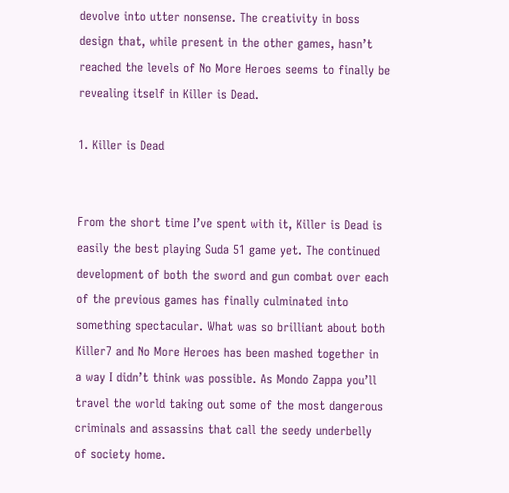devolve into utter nonsense. The creativity in boss design that, while present in the other games, hasn’t reached the levels of No More Heroes seems to finally be revealing itself in Killer is Dead.

1. Killer is Dead


From the short time I’ve spent with it, Killer is Dead is easily the best playing Suda 51 game yet. The continued development of both the sword and gun combat over each of the previous games has finally culminated into something spectacular. What was so brilliant about both Killer7 and No More Heroes has been mashed together in a way I didn’t think was possible. As Mondo Zappa you’ll travel the world taking out some of the most dangerous criminals and assassins that call the seedy underbelly of society home.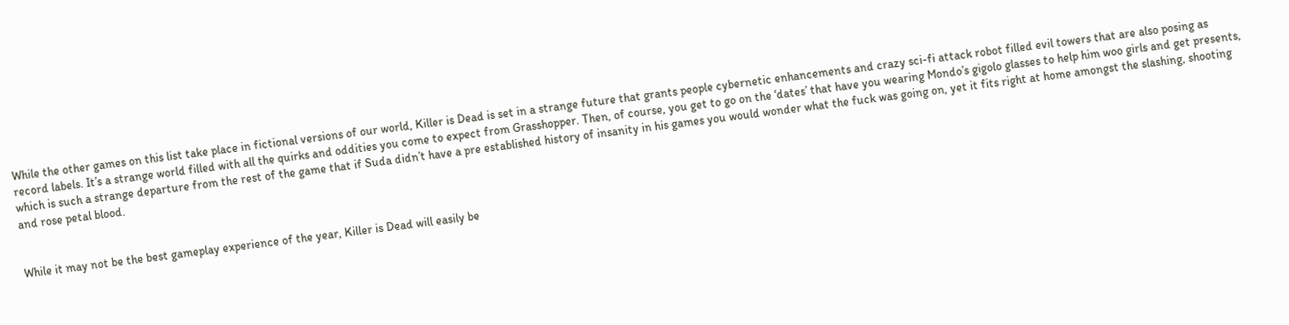While the other games on this list take place in fictional versions of our world, Killer is Dead is set in a strange future that grants people cybernetic enhancements and crazy sci-fi attack robot filled evil towers that are also posing as record labels. It’s a strange world filled with all the quirks and oddities you come to expect from Grasshopper. Then, of course, you get to go on the ‘dates’ that have you wearing Mondo’s gigolo glasses to help him woo girls and get presents, which is such a strange departure from the rest of the game that if Suda didn’t have a pre established history of insanity in his games you would wonder what the fuck was going on, yet it fits right at home amongst the slashing, shooting and rose petal blood.


While it may not be the best gameplay experience of the year, Killer is Dead will easily be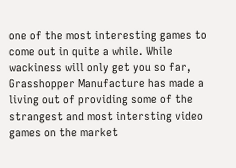one of the most interesting games to come out in quite a while. While wackiness will only get you so far, Grasshopper Manufacture has made a living out of providing some of the strangest and most intersting video games on the market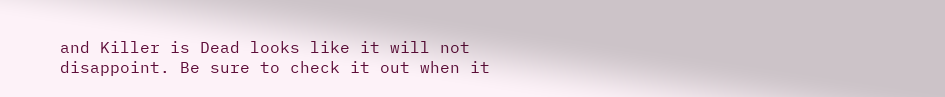and Killer is Dead looks like it will not disappoint. Be sure to check it out when it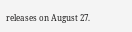releases on August 27.